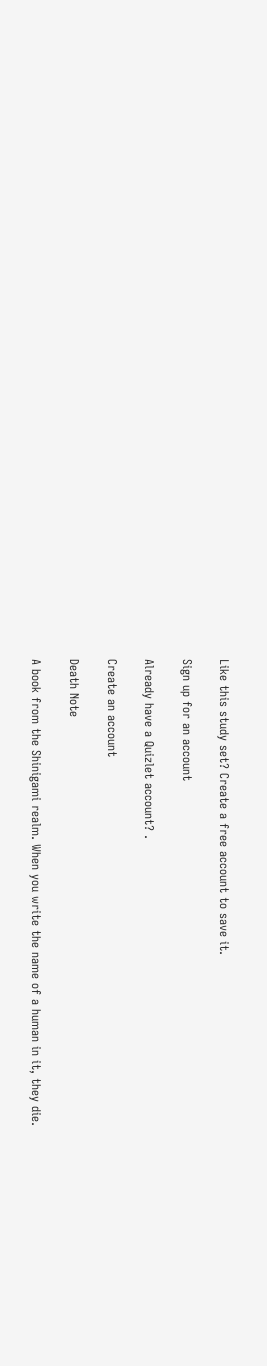Like this study set? Create a free account to save it.

Sign up for an account

Already have a Quizlet account? .

Create an account

Death Note

A book from the Shinigami realm. When you write the name of a human in it, they die.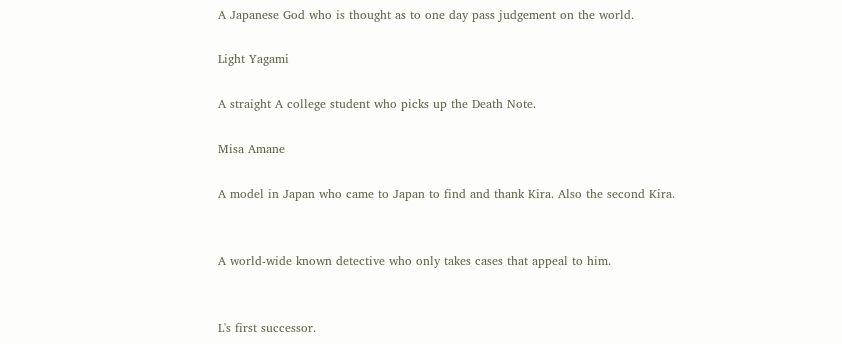A Japanese God who is thought as to one day pass judgement on the world.

Light Yagami

A straight A college student who picks up the Death Note.

Misa Amane

A model in Japan who came to Japan to find and thank Kira. Also the second Kira.


A world-wide known detective who only takes cases that appeal to him.


L's first successor.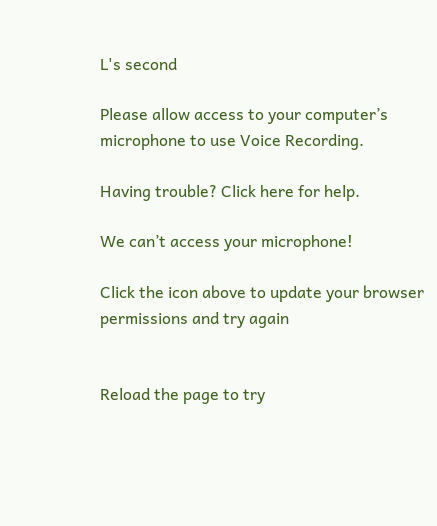L's second

Please allow access to your computer’s microphone to use Voice Recording.

Having trouble? Click here for help.

We can’t access your microphone!

Click the icon above to update your browser permissions and try again


Reload the page to try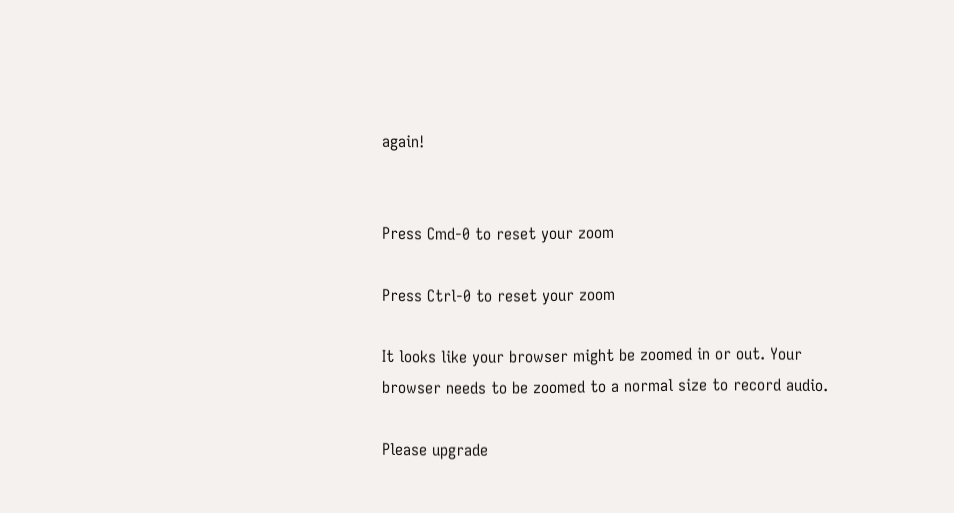again!


Press Cmd-0 to reset your zoom

Press Ctrl-0 to reset your zoom

It looks like your browser might be zoomed in or out. Your browser needs to be zoomed to a normal size to record audio.

Please upgrade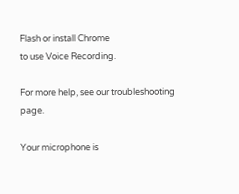Flash or install Chrome
to use Voice Recording.

For more help, see our troubleshooting page.

Your microphone is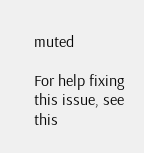muted

For help fixing this issue, see this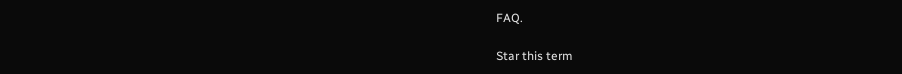FAQ.

Star this term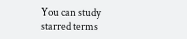You can study starred terms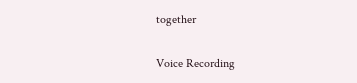together

Voice Recording